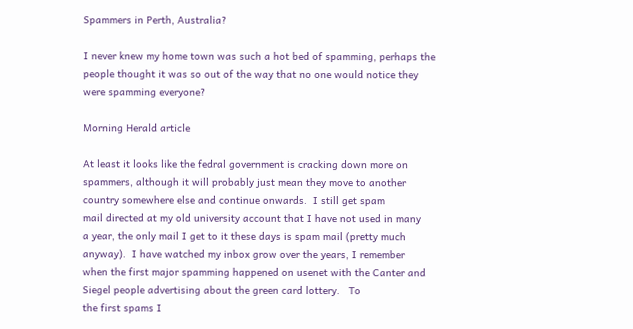Spammers in Perth, Australia?

I never knew my home town was such a hot bed of spamming, perhaps the
people thought it was so out of the way that no one would notice they
were spamming everyone?

Morning Herald article

At least it looks like the fedral government is cracking down more on
spammers, although it will probably just mean they move to another
country somewhere else and continue onwards.  I still get spam
mail directed at my old university account that I have not used in many
a year, the only mail I get to it these days is spam mail (pretty much
anyway).  I have watched my inbox grow over the years, I remember
when the first major spamming happened on usenet with the Canter and
Siegel people advertising about the green card lottery.   To
the first spams I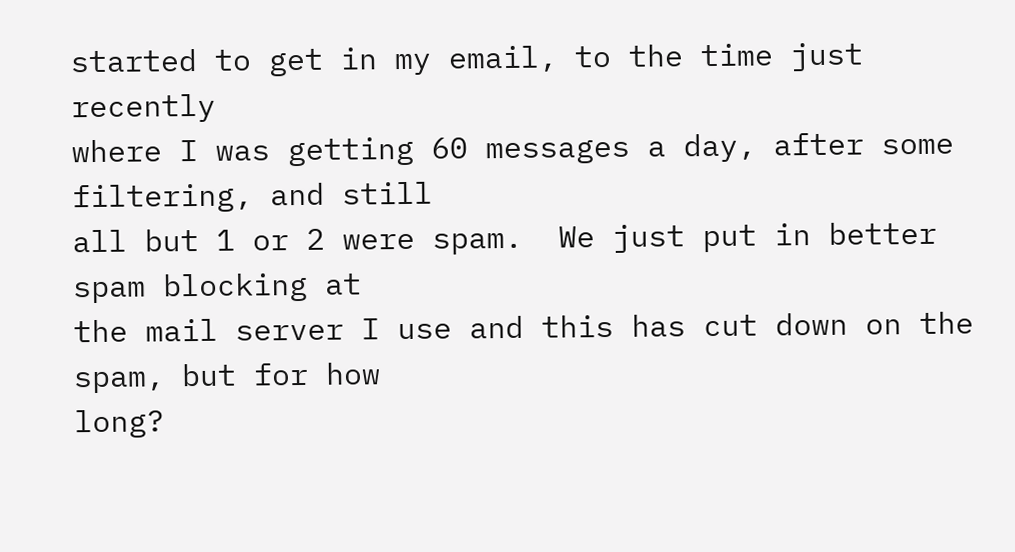started to get in my email, to the time just recently
where I was getting 60 messages a day, after some filtering, and still
all but 1 or 2 were spam.  We just put in better spam blocking at
the mail server I use and this has cut down on the spam, but for how
long?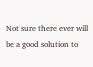Not sure there ever will be a good solution to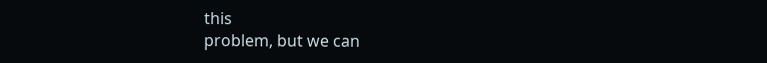this
problem, but we can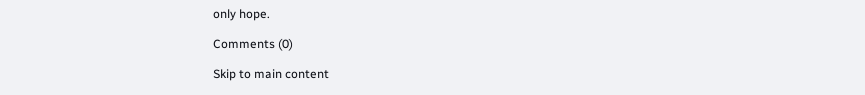only hope.

Comments (0)

Skip to main content